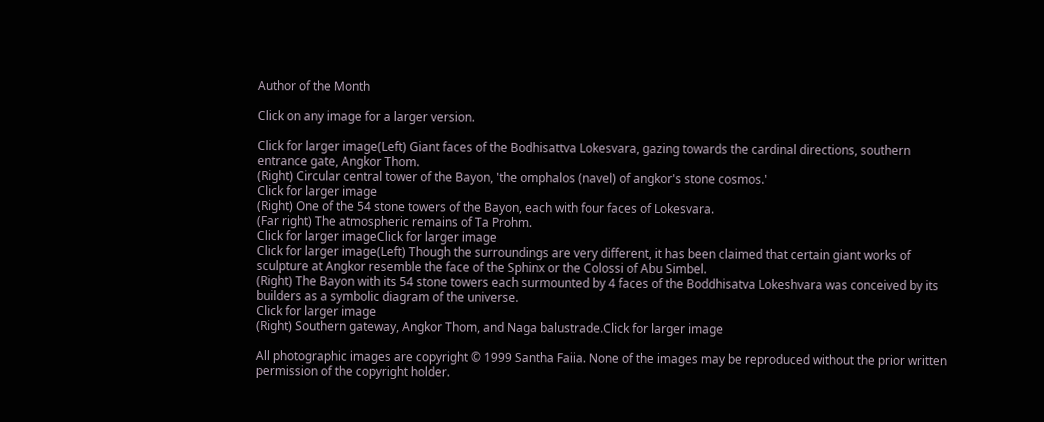Author of the Month

Click on any image for a larger version.

Click for larger image(Left) Giant faces of the Bodhisattva Lokesvara, gazing towards the cardinal directions, southern entrance gate, Angkor Thom.
(Right) Circular central tower of the Bayon, 'the omphalos (navel) of angkor's stone cosmos.'
Click for larger image
(Right) One of the 54 stone towers of the Bayon, each with four faces of Lokesvara.
(Far right) The atmospheric remains of Ta Prohm.
Click for larger imageClick for larger image
Click for larger image(Left) Though the surroundings are very different, it has been claimed that certain giant works of sculpture at Angkor resemble the face of the Sphinx or the Colossi of Abu Simbel.
(Right) The Bayon with its 54 stone towers each surmounted by 4 faces of the Boddhisatva Lokeshvara was conceived by its builders as a symbolic diagram of the universe.
Click for larger image
(Right) Southern gateway, Angkor Thom, and Naga balustrade.Click for larger image

All photographic images are copyright © 1999 Santha Faiia. None of the images may be reproduced without the prior written permission of the copyright holder.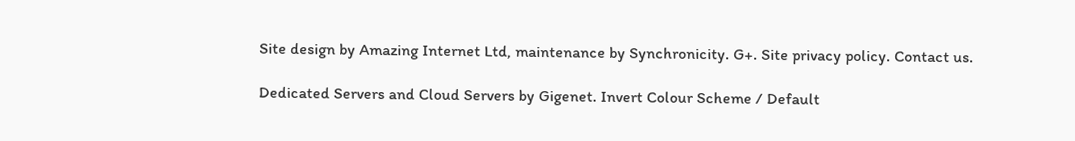Site design by Amazing Internet Ltd, maintenance by Synchronicity. G+. Site privacy policy. Contact us.

Dedicated Servers and Cloud Servers by Gigenet. Invert Colour Scheme / Default